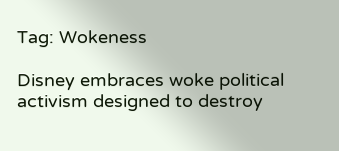Tag: Wokeness

Disney embraces woke political activism designed to destroy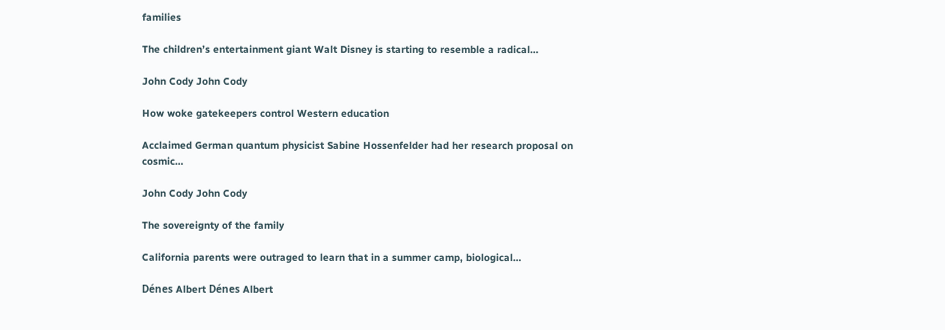families

The children’s entertainment giant Walt Disney is starting to resemble a radical…

John Cody John Cody

How woke gatekeepers control Western education

Acclaimed German quantum physicist Sabine Hossenfelder had her research proposal on cosmic…

John Cody John Cody

The sovereignty of the family

California parents were outraged to learn that in a summer camp, biological…

Dénes Albert Dénes Albert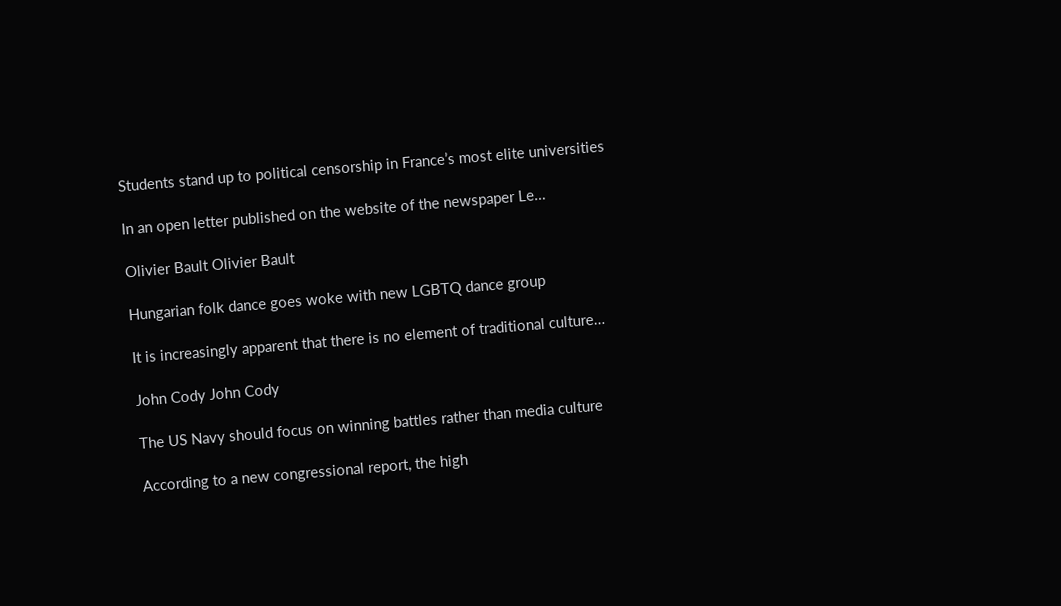Students stand up to political censorship in France’s most elite universities

In an open letter published on the website of the newspaper Le…

Olivier Bault Olivier Bault

Hungarian folk dance goes woke with new LGBTQ dance group

It is increasingly apparent that there is no element of traditional culture…

John Cody John Cody

The US Navy should focus on winning battles rather than media culture

According to a new congressional report, the high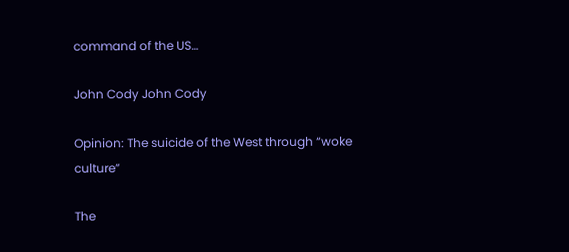command of the US…

John Cody John Cody

Opinion: The suicide of the West through “woke culture”

The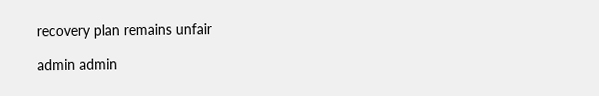recovery plan remains unfair

admin admin